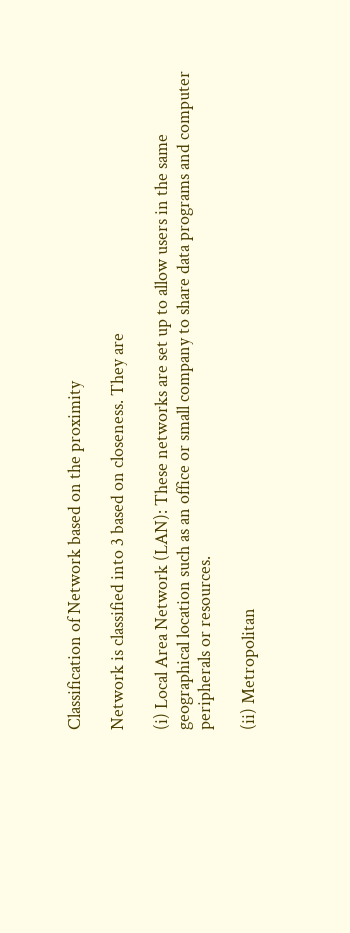Classification of Network based on the proximity

Network is classified into 3 based on closeness. They are

(i) Local Area Network (LAN): These networks are set up to allow users in the same geographical location such as an office or small company to share data programs and computer peripherals or resources.

(ii) Metropolitan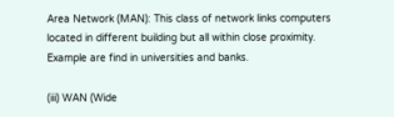Area Network (MAN): This class of network links computers located in different building but all within close proximity. Example are find in universities and banks.

(iii) WAN (Wide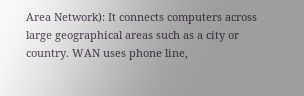Area Network): It connects computers across large geographical areas such as a city or country. WAN uses phone line,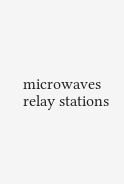microwaves relay stations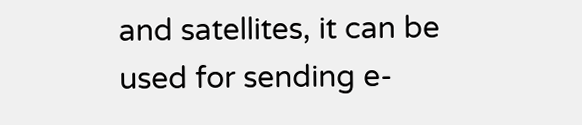and satellites, it can be used for sending e-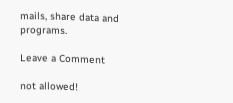mails, share data and programs.

Leave a Comment

not allowed!